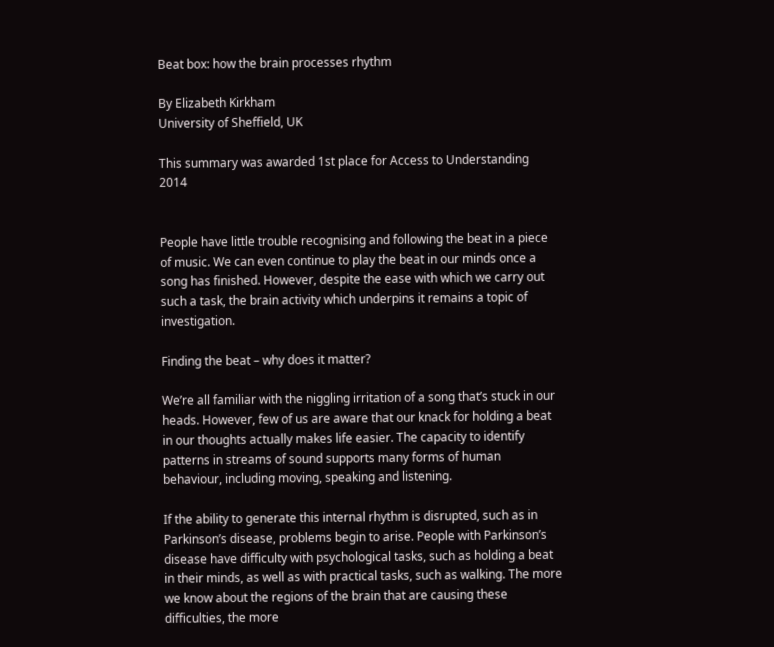Beat box: how the brain processes rhythm

By Elizabeth Kirkham
University of Sheffield, UK

This summary was awarded 1st place for Access to Understanding 2014


People have little trouble recognising and following the beat in a piece of music. We can even continue to play the beat in our minds once a song has finished. However, despite the ease with which we carry out such a task, the brain activity which underpins it remains a topic of investigation.

Finding the beat – why does it matter?

We’re all familiar with the niggling irritation of a song that’s stuck in our heads. However, few of us are aware that our knack for holding a beat in our thoughts actually makes life easier. The capacity to identify patterns in streams of sound supports many forms of human behaviour, including moving, speaking and listening.

If the ability to generate this internal rhythm is disrupted, such as in Parkinson’s disease, problems begin to arise. People with Parkinson’s disease have difficulty with psychological tasks, such as holding a beat in their minds, as well as with practical tasks, such as walking. The more we know about the regions of the brain that are causing these difficulties, the more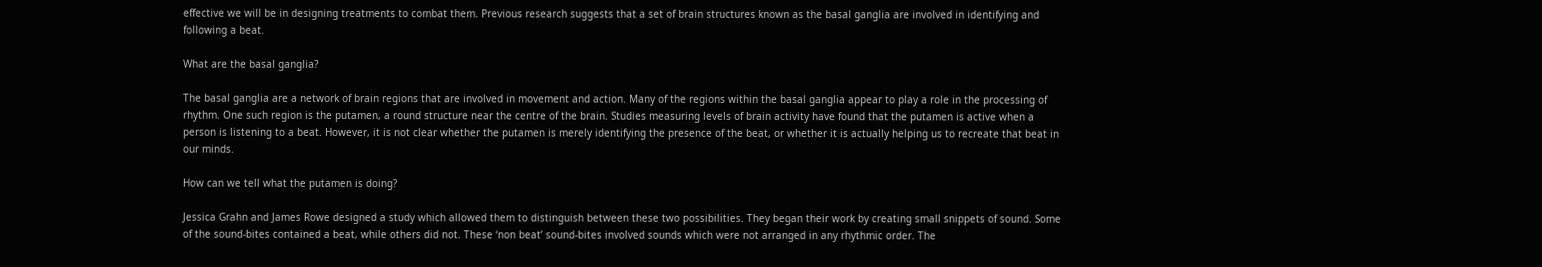effective we will be in designing treatments to combat them. Previous research suggests that a set of brain structures known as the basal ganglia are involved in identifying and following a beat.

What are the basal ganglia?

The basal ganglia are a network of brain regions that are involved in movement and action. Many of the regions within the basal ganglia appear to play a role in the processing of rhythm. One such region is the putamen, a round structure near the centre of the brain. Studies measuring levels of brain activity have found that the putamen is active when a person is listening to a beat. However, it is not clear whether the putamen is merely identifying the presence of the beat, or whether it is actually helping us to recreate that beat in our minds.

How can we tell what the putamen is doing?

Jessica Grahn and James Rowe designed a study which allowed them to distinguish between these two possibilities. They began their work by creating small snippets of sound. Some of the sound-bites contained a beat, while others did not. These ‘non beat’ sound-bites involved sounds which were not arranged in any rhythmic order. The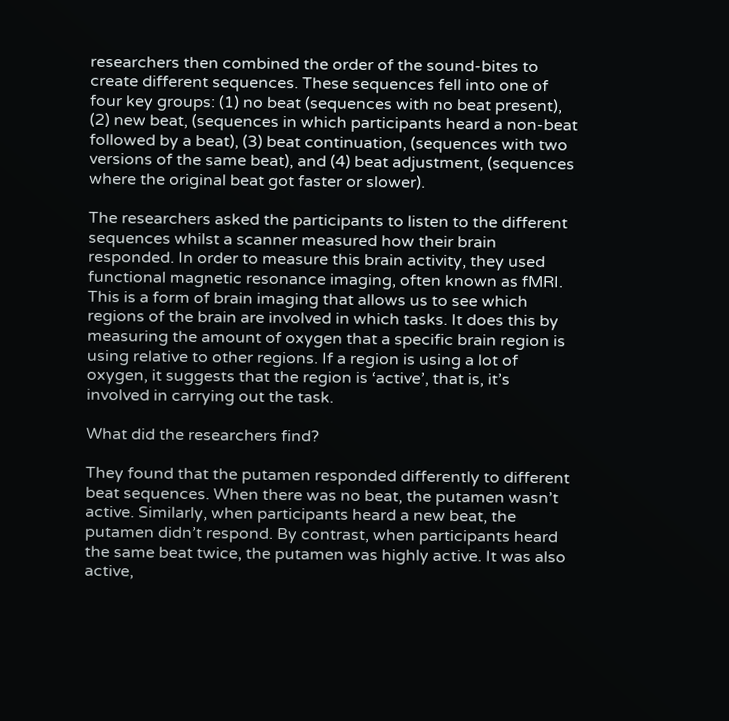researchers then combined the order of the sound-bites to create different sequences. These sequences fell into one of four key groups: (1) no beat (sequences with no beat present), (2) new beat, (sequences in which participants heard a non-beat followed by a beat), (3) beat continuation, (sequences with two versions of the same beat), and (4) beat adjustment, (sequences where the original beat got faster or slower).

The researchers asked the participants to listen to the different sequences whilst a scanner measured how their brain responded. In order to measure this brain activity, they used functional magnetic resonance imaging, often known as fMRI. This is a form of brain imaging that allows us to see which regions of the brain are involved in which tasks. It does this by measuring the amount of oxygen that a specific brain region is using relative to other regions. If a region is using a lot of oxygen, it suggests that the region is ‘active’, that is, it’s involved in carrying out the task.

What did the researchers find?

They found that the putamen responded differently to different beat sequences. When there was no beat, the putamen wasn’t active. Similarly, when participants heard a new beat, the putamen didn’t respond. By contrast, when participants heard the same beat twice, the putamen was highly active. It was also active,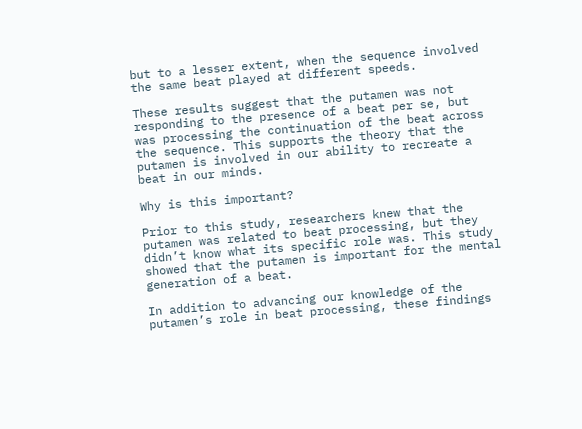but to a lesser extent, when the sequence involved the same beat played at different speeds.

These results suggest that the putamen was not responding to the presence of a beat per se, but was processing the continuation of the beat across the sequence. This supports the theory that the putamen is involved in our ability to recreate a beat in our minds.

Why is this important?

Prior to this study, researchers knew that the putamen was related to beat processing, but they didn’t know what its specific role was. This study showed that the putamen is important for the mental generation of a beat.

In addition to advancing our knowledge of the putamen’s role in beat processing, these findings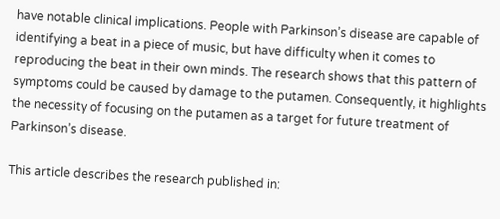have notable clinical implications. People with Parkinson’s disease are capable of identifying a beat in a piece of music, but have difficulty when it comes to reproducing the beat in their own minds. The research shows that this pattern of symptoms could be caused by damage to the putamen. Consequently, it highlights the necessity of focusing on the putamen as a target for future treatment of Parkinson’s disease.

This article describes the research published in: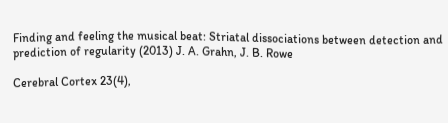Finding and feeling the musical beat: Striatal dissociations between detection and prediction of regularity (2013) J. A. Grahn, J. B. Rowe

Cerebral Cortex 23(4),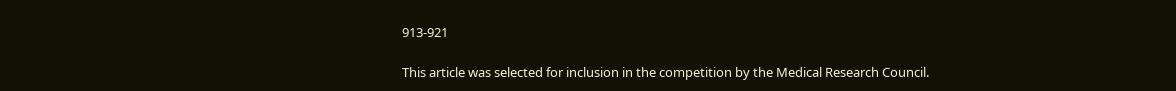913-921

This article was selected for inclusion in the competition by the Medical Research Council.